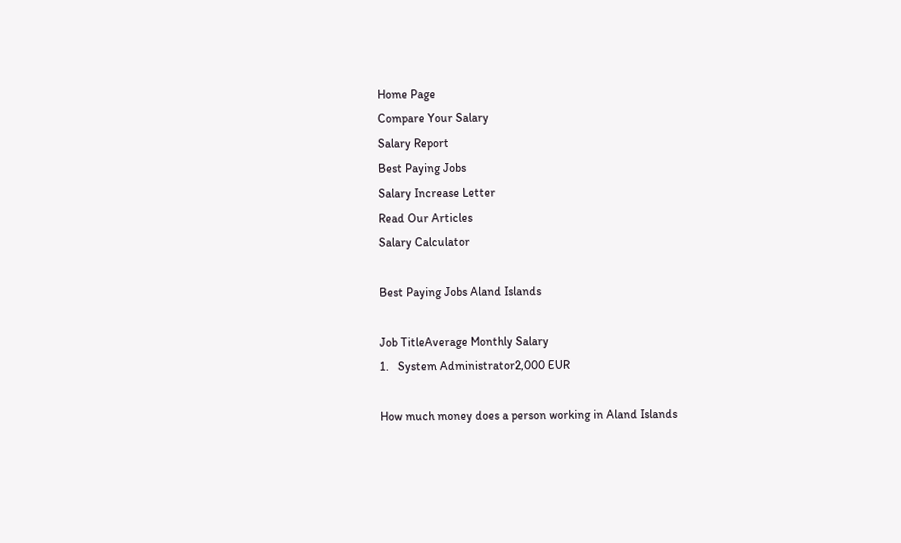Home Page
Compare Your Salary
Salary Report
Best Paying Jobs
Salary Increase Letter
Read Our Articles
Salary Calculator

Best Paying Jobs Aland Islands

Job TitleAverage Monthly Salary
1.   System Administrator2,000 EUR

How much money does a person working in Aland Islands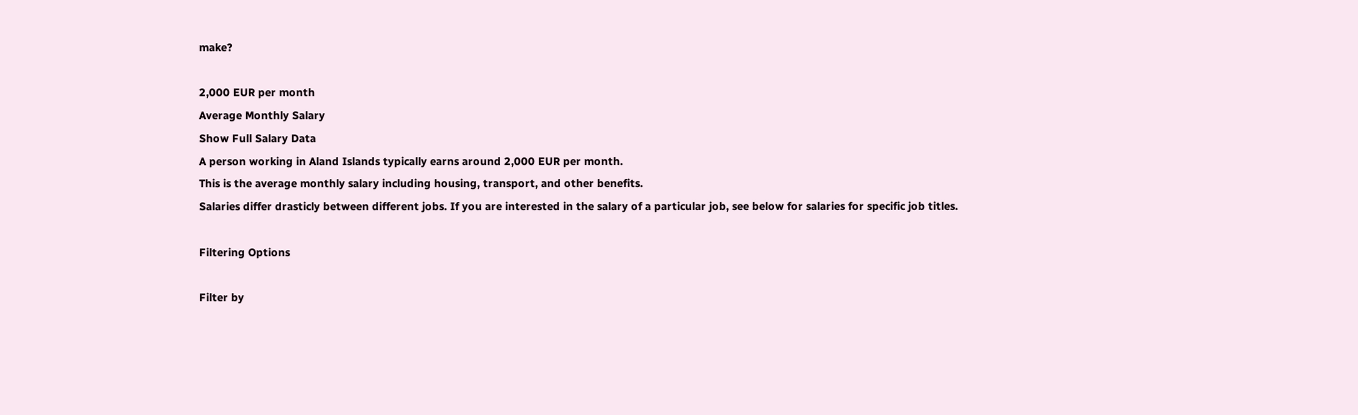make?

2,000 EUR per month
Average Monthly Salary
Show Full Salary Data
A person working in Aland Islands typically earns around 2,000 EUR per month.
This is the average monthly salary including housing, transport, and other benefits.
Salaries differ drasticly between different jobs. If you are interested in the salary of a particular job, see below for salaries for specific job titles.

Filtering Options

Filter by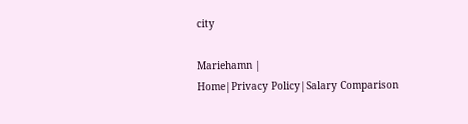city

Mariehamn |
Home|Privacy Policy|Salary Comparison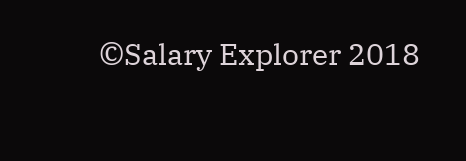©Salary Explorer 2018